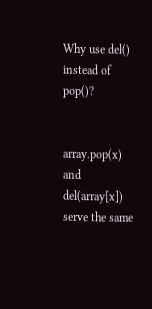Why use del() instead of pop()?


array.pop(x) and del(array[x]) serve the same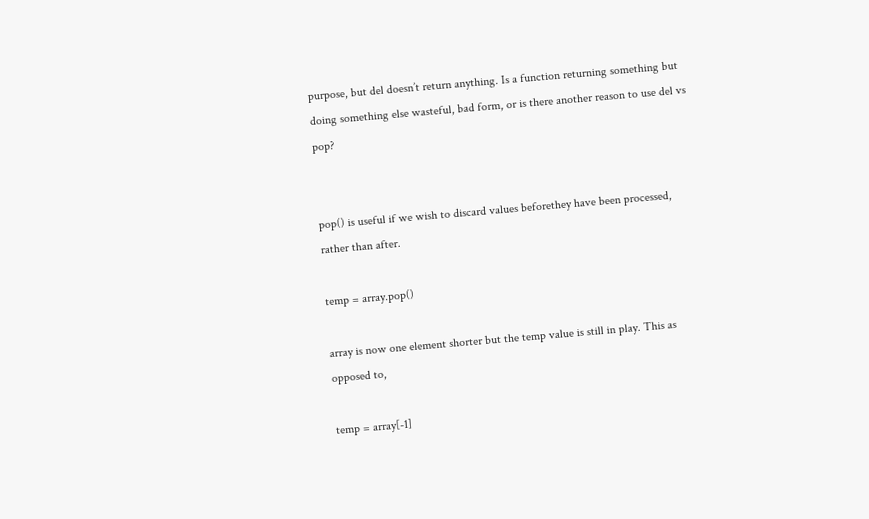purpose, but del doesn’t return anything. Is a function returning something but doing something else wasteful, bad form, or is there another reason to use del vs pop?


pop() is useful if we wish to discard values beforethey have been processed, rather than after.

temp = array.pop()

array is now one element shorter but the temp value is still in play. This as opposed to,

temp = array[-1]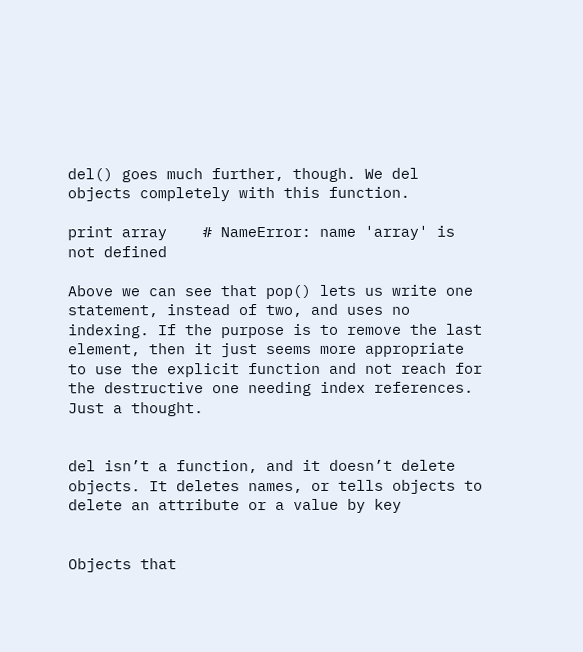del() goes much further, though. We del objects completely with this function.

print array    # NameError: name 'array' is not defined

Above we can see that pop() lets us write one statement, instead of two, and uses no indexing. If the purpose is to remove the last element, then it just seems more appropriate to use the explicit function and not reach for the destructive one needing index references. Just a thought.


del isn’t a function, and it doesn’t delete objects. It deletes names, or tells objects to delete an attribute or a value by key


Objects that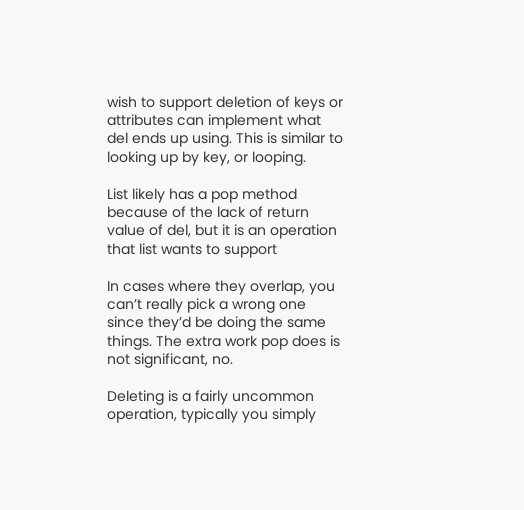wish to support deletion of keys or attributes can implement what del ends up using. This is similar to looking up by key, or looping.

List likely has a pop method because of the lack of return value of del, but it is an operation that list wants to support

In cases where they overlap, you can’t really pick a wrong one since they’d be doing the same things. The extra work pop does is not significant, no.

Deleting is a fairly uncommon operation, typically you simply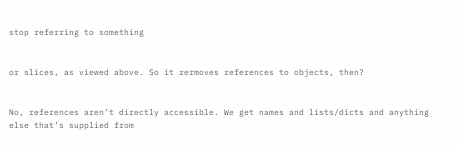stop referring to something


or slices, as viewed above. So it rermoves references to objects, then?


No, references aren’t directly accessible. We get names and lists/dicts and anything else that’s supplied from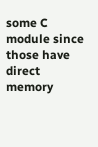some C module since those have direct memory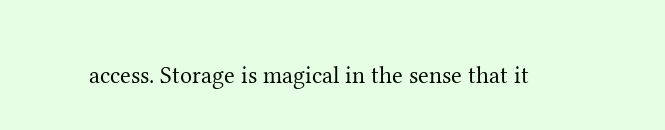access. Storage is magical in the sense that it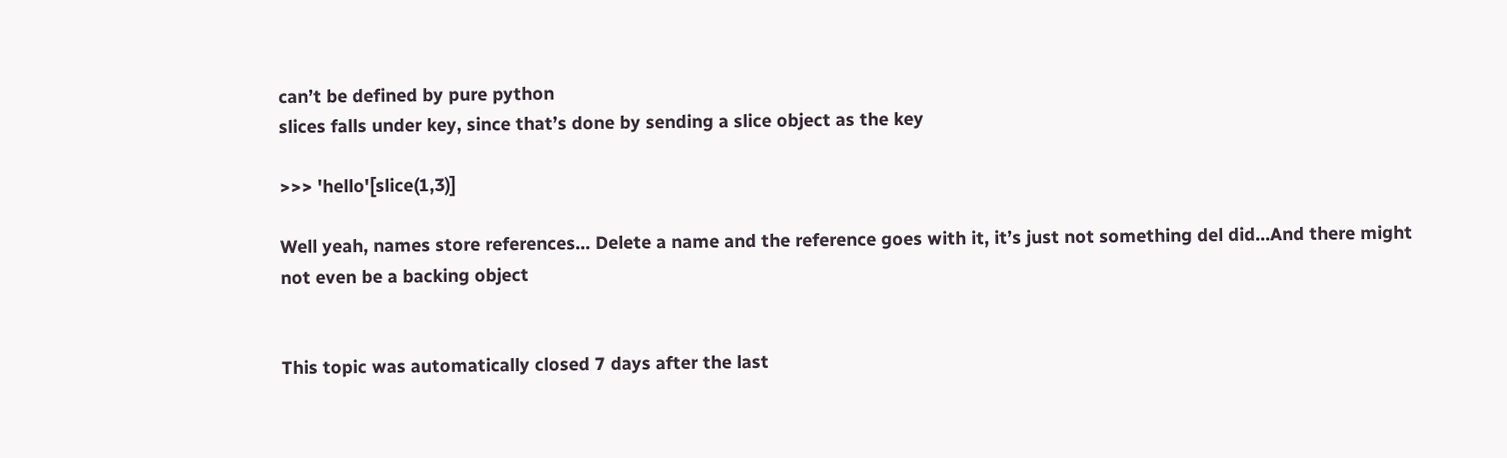can’t be defined by pure python
slices falls under key, since that’s done by sending a slice object as the key

>>> 'hello'[slice(1,3)]

Well yeah, names store references… Delete a name and the reference goes with it, it’s just not something del did…And there might not even be a backing object


This topic was automatically closed 7 days after the last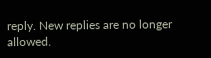reply. New replies are no longer allowed.